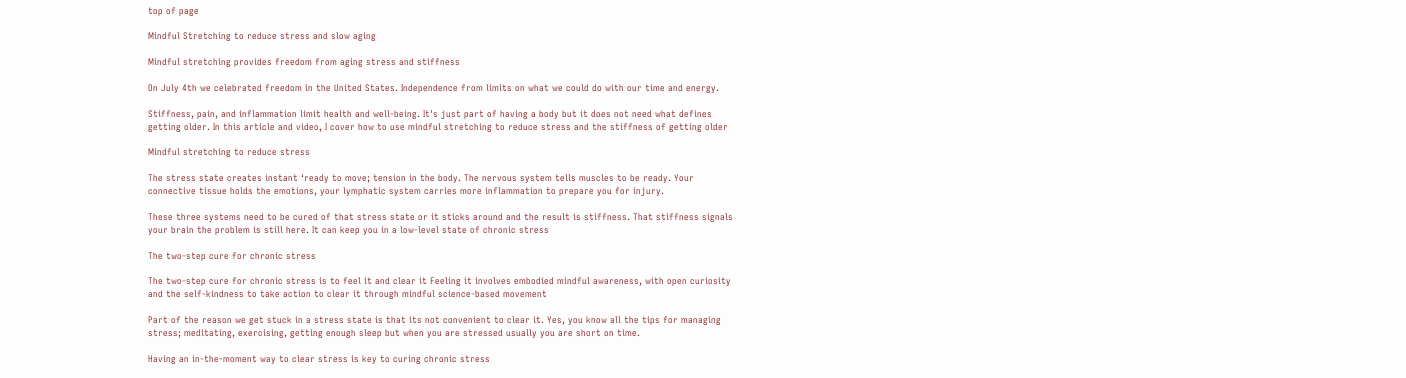top of page

Mindful Stretching to reduce stress and slow aging

Mindful stretching provides freedom from aging stress and stiffness

On July 4th we celebrated freedom in the United States. Independence from limits on what we could do with our time and energy.

Stiffness, pain, and inflammation limit health and well-being. It's just part of having a body but it does not need what defines getting older. In this article and video, I cover how to use mindful stretching to reduce stress and the stiffness of getting older

Mindful stretching to reduce stress

The stress state creates instant ‘ready to move; tension in the body. The nervous system tells muscles to be ready. Your connective tissue holds the emotions, your lymphatic system carries more inflammation to prepare you for injury.

These three systems need to be cured of that stress state or it sticks around and the result is stiffness. That stiffness signals your brain the problem is still here. It can keep you in a low-level state of chronic stress

The two-step cure for chronic stress

The two-step cure for chronic stress is to feel it and clear it Feeling it involves embodied mindful awareness, with open curiosity and the self-kindness to take action to clear it through mindful science-based movement

Part of the reason we get stuck in a stress state is that its not convenient to clear it. Yes, you know all the tips for managing stress; meditating, exercising, getting enough sleep but when you are stressed usually you are short on time.

Having an in-the-moment way to clear stress is key to curing chronic stress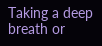Taking a deep breath or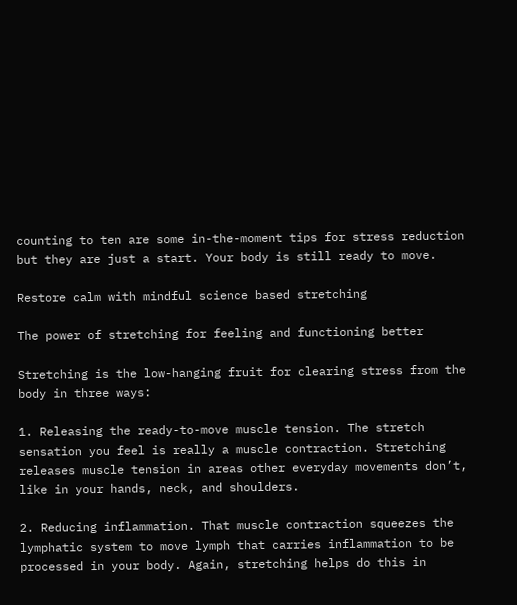counting to ten are some in-the-moment tips for stress reduction but they are just a start. Your body is still ready to move.

Restore calm with mindful science based stretching

The power of stretching for feeling and functioning better

Stretching is the low-hanging fruit for clearing stress from the body in three ways:

1. Releasing the ready-to-move muscle tension. The stretch sensation you feel is really a muscle contraction. Stretching releases muscle tension in areas other everyday movements don’t, like in your hands, neck, and shoulders.

2. Reducing inflammation. That muscle contraction squeezes the lymphatic system to move lymph that carries inflammation to be processed in your body. Again, stretching helps do this in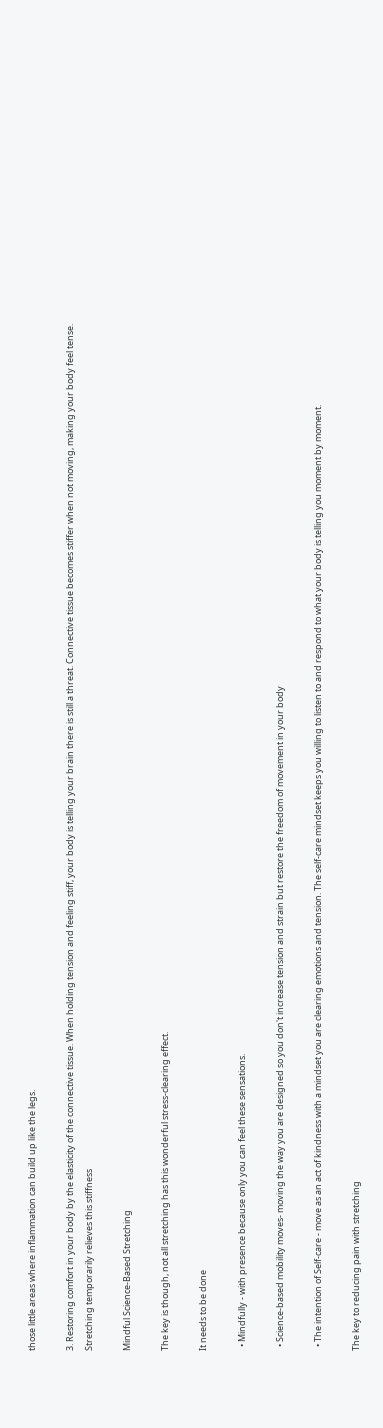those little areas where inflammation can build up like the legs.

3. Restoring comfort in your body by the elasticity of the connective tissue. When holding tension and feeling stiff, your body is telling your brain there is still a threat. Connective tissue becomes stiffer when not moving, making your body feel tense. Stretching temporarily relieves this stiffness

Mindful Science-Based Stretching

The key is though, not all stretching has this wonderful stress-clearing effect.

It needs to be done

  • Mindfully - with presence because only you can feel these sensations.

  • Science-based mobility moves- moving the way you are designed so you don't increase tension and strain but restore the freedom of movement in your body

  • The intention of Self-care - move as an act of kindness with a mindset you are clearing emotions and tension. The self-care mindset keeps you willing to listen to and respond to what your body is telling you moment by moment.

The key to reducing pain with stretching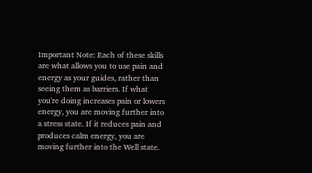Important Note: Each of these skills are what allows you to use pain and energy as your guides, rather than seeing them as barriers. If what you're doing increases pain or lowers energy, you are moving further into a stress state. If it reduces pain and produces calm energy, you are moving further into the Well state.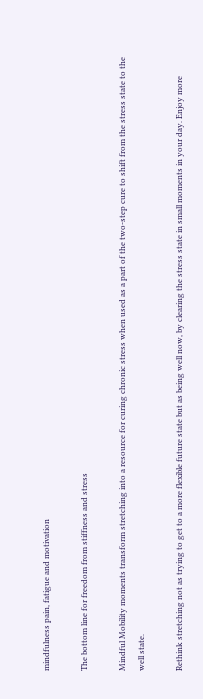mindfulness pain, fatigue and motivation

The bottom line for freedom from stiffness and stress

Mindful Mobility moments transform stretching into a resource for curing chronic stress when used as a part of the two-step cure to shift from the stress state to the well state.

Rethink stretching not as trying to get to a more flexible future state but as being well now, by clearing the stress state in small moments in your day. Enjoy more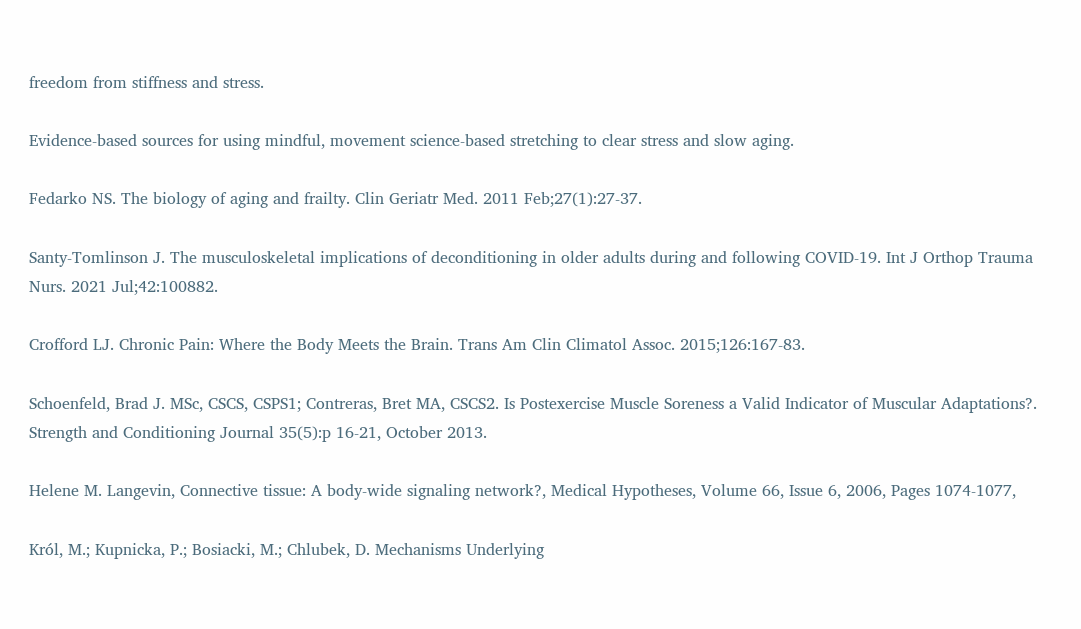freedom from stiffness and stress.

Evidence-based sources for using mindful, movement science-based stretching to clear stress and slow aging.

Fedarko NS. The biology of aging and frailty. Clin Geriatr Med. 2011 Feb;27(1):27-37.

Santy-Tomlinson J. The musculoskeletal implications of deconditioning in older adults during and following COVID-19. Int J Orthop Trauma Nurs. 2021 Jul;42:100882.

Crofford LJ. Chronic Pain: Where the Body Meets the Brain. Trans Am Clin Climatol Assoc. 2015;126:167-83.

Schoenfeld, Brad J. MSc, CSCS, CSPS1; Contreras, Bret MA, CSCS2. Is Postexercise Muscle Soreness a Valid Indicator of Muscular Adaptations?. Strength and Conditioning Journal 35(5):p 16-21, October 2013.

Helene M. Langevin, Connective tissue: A body-wide signaling network?, Medical Hypotheses, Volume 66, Issue 6, 2006, Pages 1074-1077,

Król, M.; Kupnicka, P.; Bosiacki, M.; Chlubek, D. Mechanisms Underlying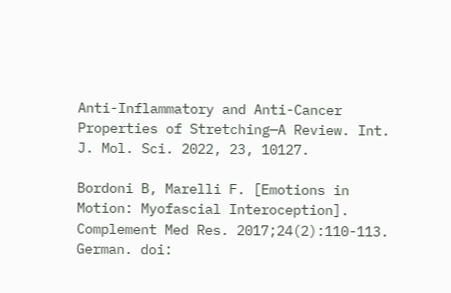Anti-Inflammatory and Anti-Cancer Properties of Stretching—A Review. Int. J. Mol. Sci. 2022, 23, 10127.

Bordoni B, Marelli F. [Emotions in Motion: Myofascial Interoception]. Complement Med Res. 2017;24(2):110-113. German. doi: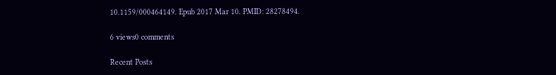10.1159/000464149. Epub 2017 Mar 10. PMID: 28278494.

6 views0 comments

Recent Posts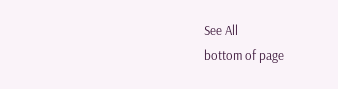See All
bottom of page